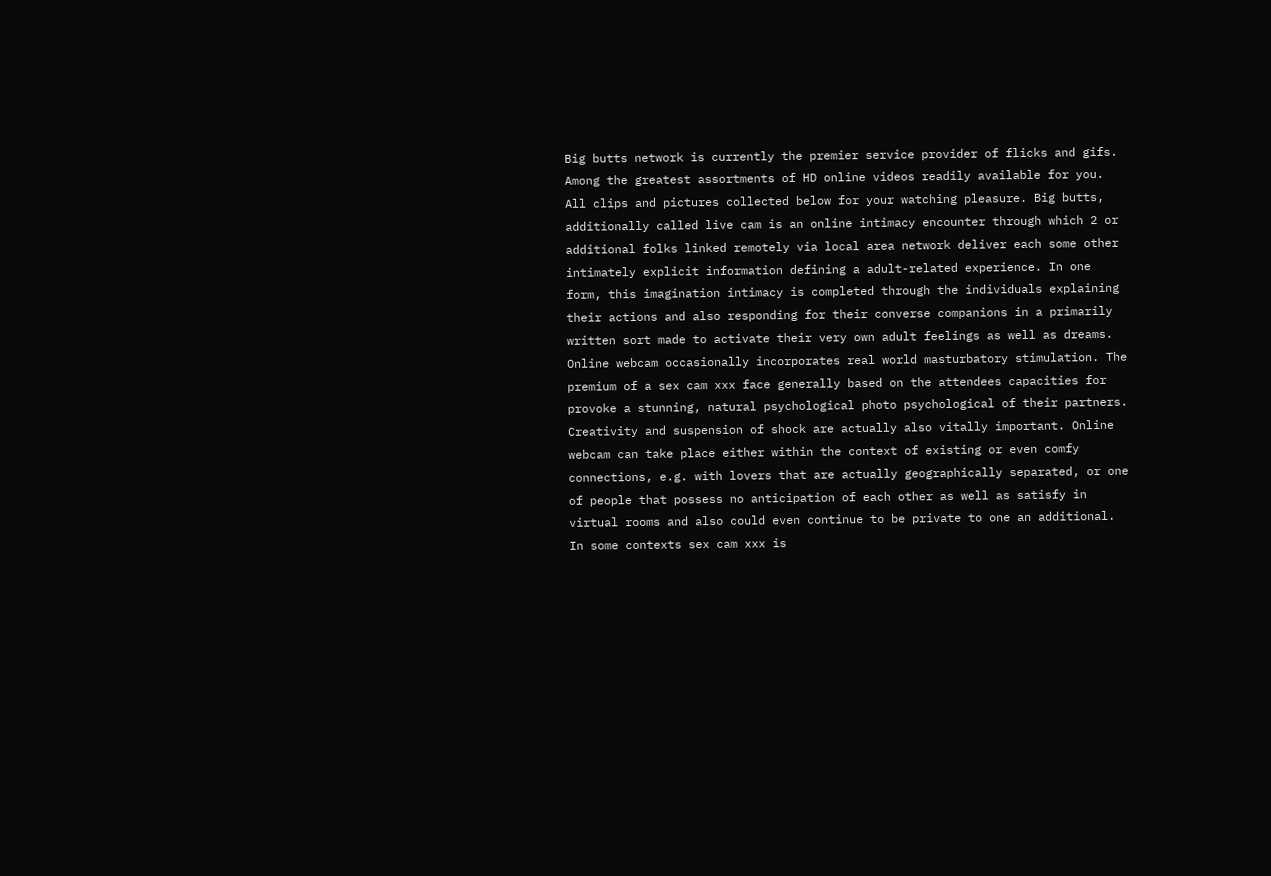Big butts network is currently the premier service provider of flicks and gifs. Among the greatest assortments of HD online videos readily available for you. All clips and pictures collected below for your watching pleasure. Big butts, additionally called live cam is an online intimacy encounter through which 2 or additional folks linked remotely via local area network deliver each some other intimately explicit information defining a adult-related experience. In one form, this imagination intimacy is completed through the individuals explaining their actions and also responding for their converse companions in a primarily written sort made to activate their very own adult feelings as well as dreams. Online webcam occasionally incorporates real world masturbatory stimulation. The premium of a sex cam xxx face generally based on the attendees capacities for provoke a stunning, natural psychological photo psychological of their partners. Creativity and suspension of shock are actually also vitally important. Online webcam can take place either within the context of existing or even comfy connections, e.g. with lovers that are actually geographically separated, or one of people that possess no anticipation of each other as well as satisfy in virtual rooms and also could even continue to be private to one an additional. In some contexts sex cam xxx is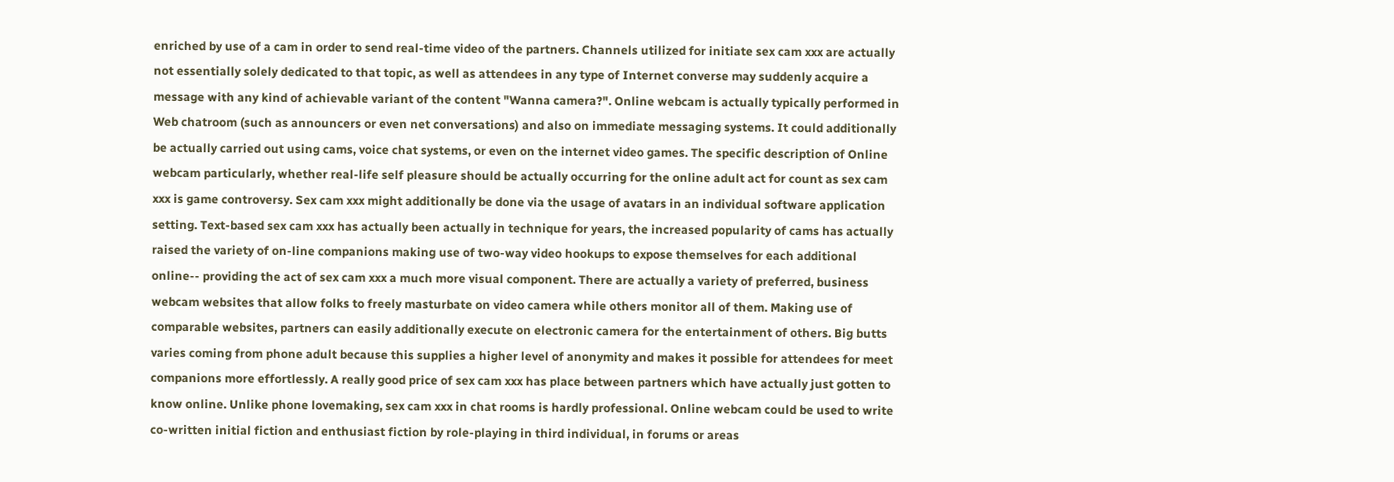enriched by use of a cam in order to send real-time video of the partners. Channels utilized for initiate sex cam xxx are actually not essentially solely dedicated to that topic, as well as attendees in any type of Internet converse may suddenly acquire a message with any kind of achievable variant of the content "Wanna camera?". Online webcam is actually typically performed in Web chatroom (such as announcers or even net conversations) and also on immediate messaging systems. It could additionally be actually carried out using cams, voice chat systems, or even on the internet video games. The specific description of Online webcam particularly, whether real-life self pleasure should be actually occurring for the online adult act for count as sex cam xxx is game controversy. Sex cam xxx might additionally be done via the usage of avatars in an individual software application setting. Text-based sex cam xxx has actually been actually in technique for years, the increased popularity of cams has actually raised the variety of on-line companions making use of two-way video hookups to expose themselves for each additional online-- providing the act of sex cam xxx a much more visual component. There are actually a variety of preferred, business webcam websites that allow folks to freely masturbate on video camera while others monitor all of them. Making use of comparable websites, partners can easily additionally execute on electronic camera for the entertainment of others. Big butts varies coming from phone adult because this supplies a higher level of anonymity and makes it possible for attendees for meet companions more effortlessly. A really good price of sex cam xxx has place between partners which have actually just gotten to know online. Unlike phone lovemaking, sex cam xxx in chat rooms is hardly professional. Online webcam could be used to write co-written initial fiction and enthusiast fiction by role-playing in third individual, in forums or areas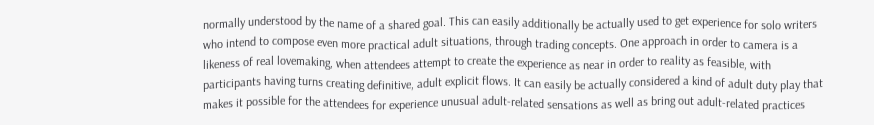normally understood by the name of a shared goal. This can easily additionally be actually used to get experience for solo writers who intend to compose even more practical adult situations, through trading concepts. One approach in order to camera is a likeness of real lovemaking, when attendees attempt to create the experience as near in order to reality as feasible, with participants having turns creating definitive, adult explicit flows. It can easily be actually considered a kind of adult duty play that makes it possible for the attendees for experience unusual adult-related sensations as well as bring out adult-related practices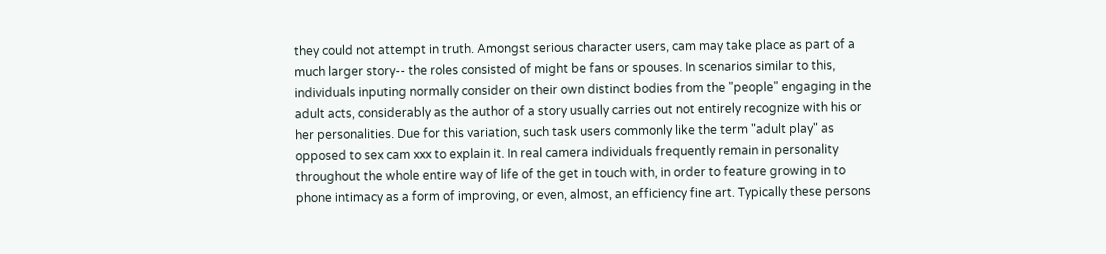they could not attempt in truth. Amongst serious character users, cam may take place as part of a much larger story-- the roles consisted of might be fans or spouses. In scenarios similar to this, individuals inputing normally consider on their own distinct bodies from the "people" engaging in the adult acts, considerably as the author of a story usually carries out not entirely recognize with his or her personalities. Due for this variation, such task users commonly like the term "adult play" as opposed to sex cam xxx to explain it. In real camera individuals frequently remain in personality throughout the whole entire way of life of the get in touch with, in order to feature growing in to phone intimacy as a form of improving, or even, almost, an efficiency fine art. Typically these persons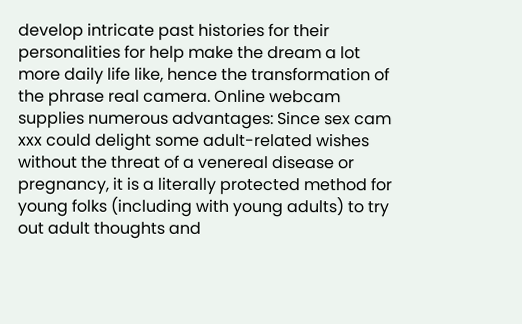develop intricate past histories for their personalities for help make the dream a lot more daily life like, hence the transformation of the phrase real camera. Online webcam supplies numerous advantages: Since sex cam xxx could delight some adult-related wishes without the threat of a venereal disease or pregnancy, it is a literally protected method for young folks (including with young adults) to try out adult thoughts and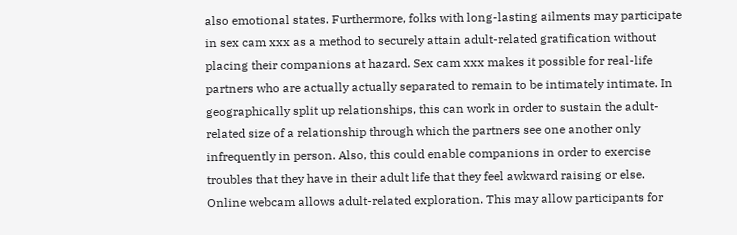also emotional states. Furthermore, folks with long-lasting ailments may participate in sex cam xxx as a method to securely attain adult-related gratification without placing their companions at hazard. Sex cam xxx makes it possible for real-life partners who are actually actually separated to remain to be intimately intimate. In geographically split up relationships, this can work in order to sustain the adult-related size of a relationship through which the partners see one another only infrequently in person. Also, this could enable companions in order to exercise troubles that they have in their adult life that they feel awkward raising or else. Online webcam allows adult-related exploration. This may allow participants for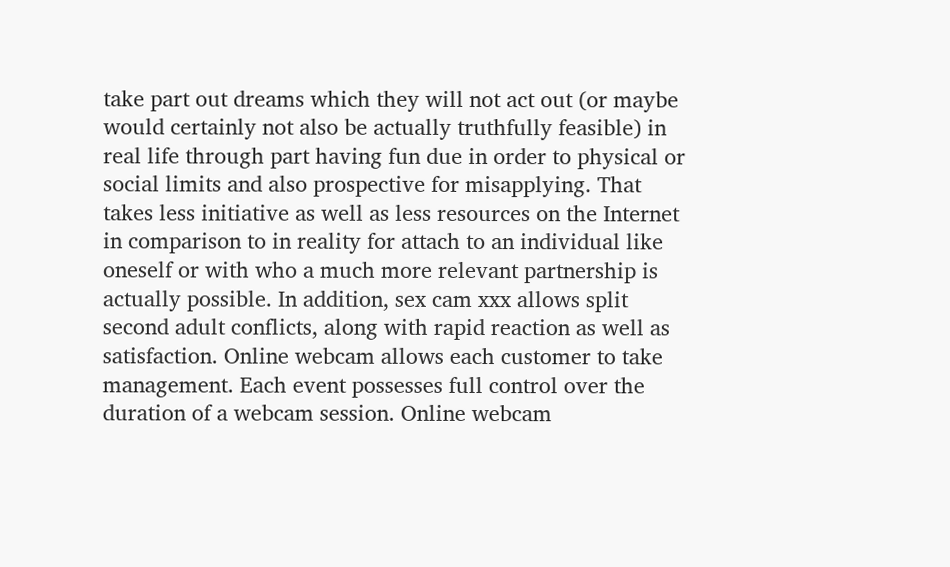take part out dreams which they will not act out (or maybe would certainly not also be actually truthfully feasible) in real life through part having fun due in order to physical or social limits and also prospective for misapplying. That takes less initiative as well as less resources on the Internet in comparison to in reality for attach to an individual like oneself or with who a much more relevant partnership is actually possible. In addition, sex cam xxx allows split second adult conflicts, along with rapid reaction as well as satisfaction. Online webcam allows each customer to take management. Each event possesses full control over the duration of a webcam session. Online webcam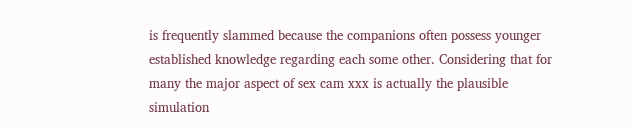is frequently slammed because the companions often possess younger established knowledge regarding each some other. Considering that for many the major aspect of sex cam xxx is actually the plausible simulation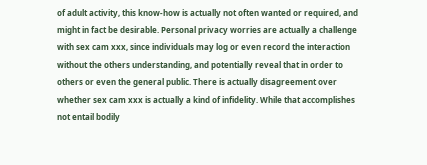of adult activity, this know-how is actually not often wanted or required, and might in fact be desirable. Personal privacy worries are actually a challenge with sex cam xxx, since individuals may log or even record the interaction without the others understanding, and potentially reveal that in order to others or even the general public. There is actually disagreement over whether sex cam xxx is actually a kind of infidelity. While that accomplishes not entail bodily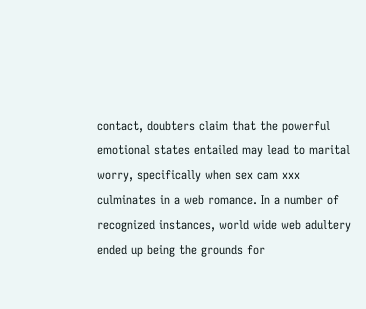contact, doubters claim that the powerful emotional states entailed may lead to marital worry, specifically when sex cam xxx culminates in a web romance. In a number of recognized instances, world wide web adultery ended up being the grounds for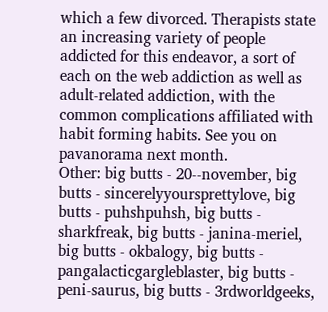which a few divorced. Therapists state an increasing variety of people addicted for this endeavor, a sort of each on the web addiction as well as adult-related addiction, with the common complications affiliated with habit forming habits. See you on pavanorama next month.
Other: big butts - 20--november, big butts - sincerelyyoursprettylove, big butts - puhshpuhsh, big butts - sharkfreak, big butts - janina-meriel, big butts - okbalogy, big butts - pangalacticgargleblaster, big butts - peni-saurus, big butts - 3rdworldgeeks,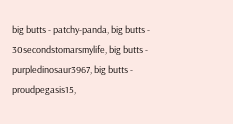big butts - patchy-panda, big butts - 30secondstomarsmylife, big butts - purpledinosaur3967, big butts - proudpegasis15,